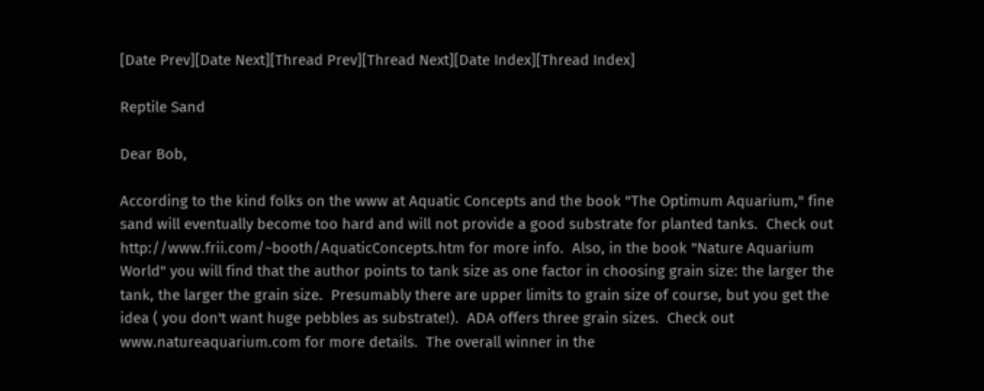[Date Prev][Date Next][Thread Prev][Thread Next][Date Index][Thread Index]

Reptile Sand

Dear Bob,

According to the kind folks on the www at Aquatic Concepts and the book "The Optimum Aquarium," fine sand will eventually become too hard and will not provide a good substrate for planted tanks.  Check out http://www.frii.com/~booth/AquaticConcepts.htm for more info.  Also, in the book "Nature Aquarium World" you will find that the author points to tank size as one factor in choosing grain size: the larger the tank, the larger the grain size.  Presumably there are upper limits to grain size of course, but you get the idea ( you don't want huge pebbles as substrate!).  ADA offers three grain sizes.  Check out www.natureaquarium.com for more details.  The overall winner in the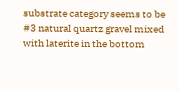substrate category seems to be #3 natural quartz gravel mixed with laterite in the bottom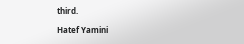third.

Hatef Yamini